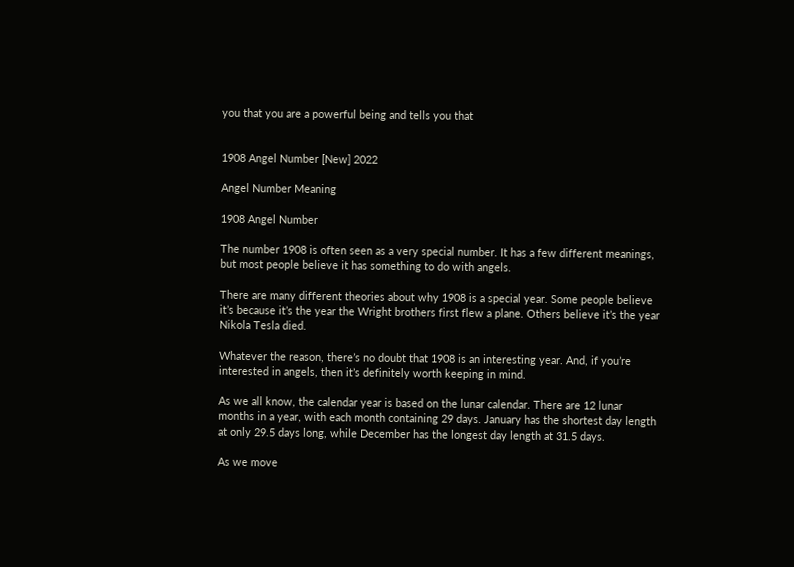you that you are a powerful being and tells you that


1908 Angel Number [New] 2022

Angel Number Meaning

1908 Angel Number

The number 1908 is often seen as a very special number. It has a few different meanings, but most people believe it has something to do with angels.

There are many different theories about why 1908 is a special year. Some people believe it’s because it’s the year the Wright brothers first flew a plane. Others believe it’s the year Nikola Tesla died.

Whatever the reason, there’s no doubt that 1908 is an interesting year. And, if you’re interested in angels, then it’s definitely worth keeping in mind.

As we all know, the calendar year is based on the lunar calendar. There are 12 lunar months in a year, with each month containing 29 days. January has the shortest day length at only 29.5 days long, while December has the longest day length at 31.5 days.

As we move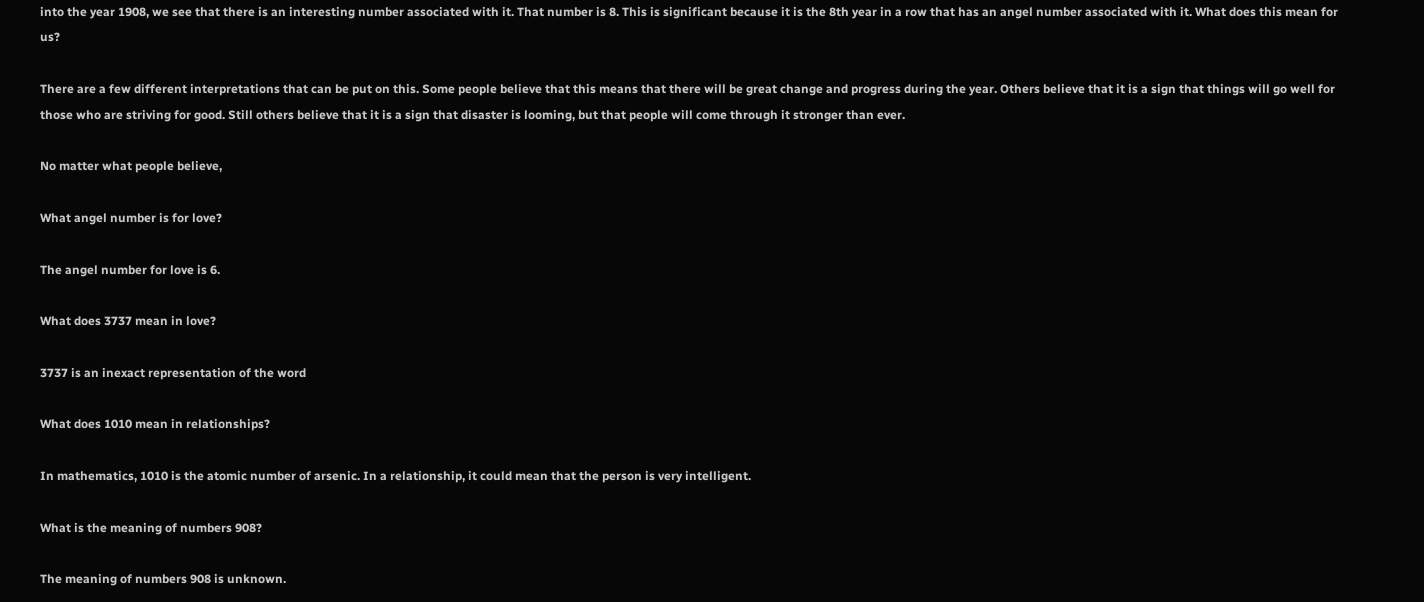into the year 1908, we see that there is an interesting number associated with it. That number is 8. This is significant because it is the 8th year in a row that has an angel number associated with it. What does this mean for us?

There are a few different interpretations that can be put on this. Some people believe that this means that there will be great change and progress during the year. Others believe that it is a sign that things will go well for those who are striving for good. Still others believe that it is a sign that disaster is looming, but that people will come through it stronger than ever.

No matter what people believe,

What angel number is for love?

The angel number for love is 6.

What does 3737 mean in love?

3737 is an inexact representation of the word

What does 1010 mean in relationships?

In mathematics, 1010 is the atomic number of arsenic. In a relationship, it could mean that the person is very intelligent.

What is the meaning of numbers 908?

The meaning of numbers 908 is unknown.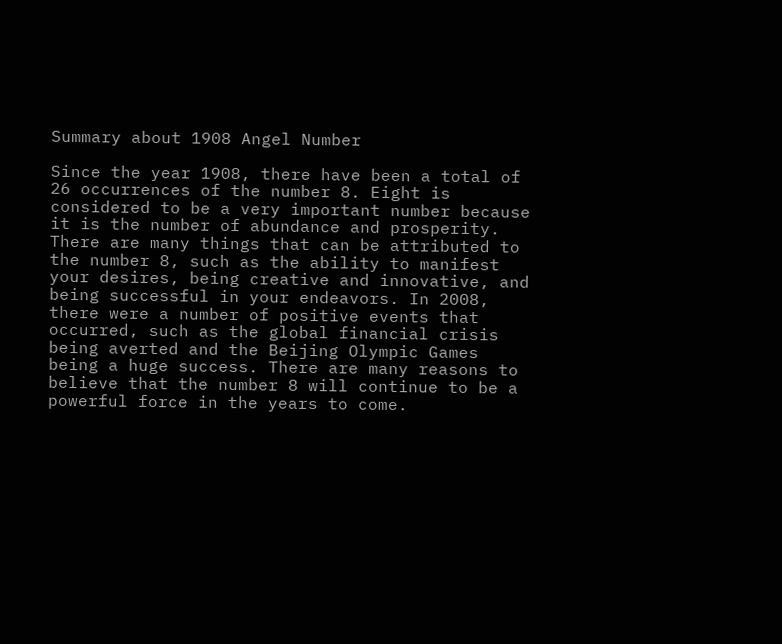Summary about 1908 Angel Number

Since the year 1908, there have been a total of 26 occurrences of the number 8. Eight is considered to be a very important number because it is the number of abundance and prosperity. There are many things that can be attributed to the number 8, such as the ability to manifest your desires, being creative and innovative, and being successful in your endeavors. In 2008, there were a number of positive events that occurred, such as the global financial crisis being averted and the Beijing Olympic Games being a huge success. There are many reasons to believe that the number 8 will continue to be a powerful force in the years to come.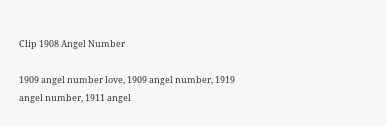Clip 1908 Angel Number

1909 angel number love, 1909 angel number, 1919 angel number, 1911 angel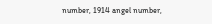number, 1914 angel number,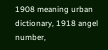1908 meaning urban dictionary, 1918 angel number,